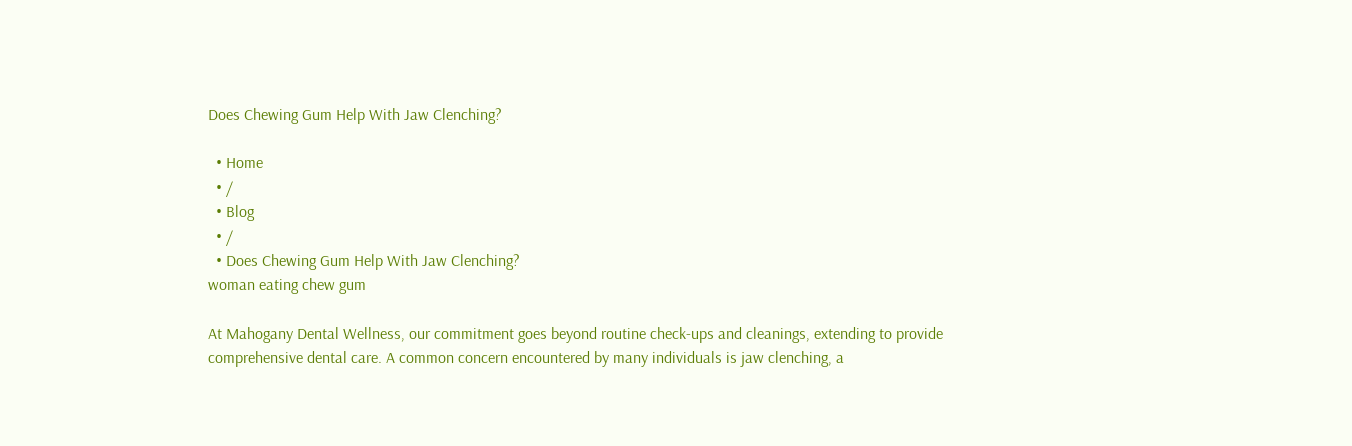Does Chewing Gum Help With Jaw Clenching?

  • Home
  • /
  • Blog
  • /
  • Does Chewing Gum Help With Jaw Clenching?
woman eating chew gum

At Mahogany Dental Wellness, our commitment goes beyond routine check-ups and cleanings, extending to provide comprehensive dental care. A common concern encountered by many individuals is jaw clenching, a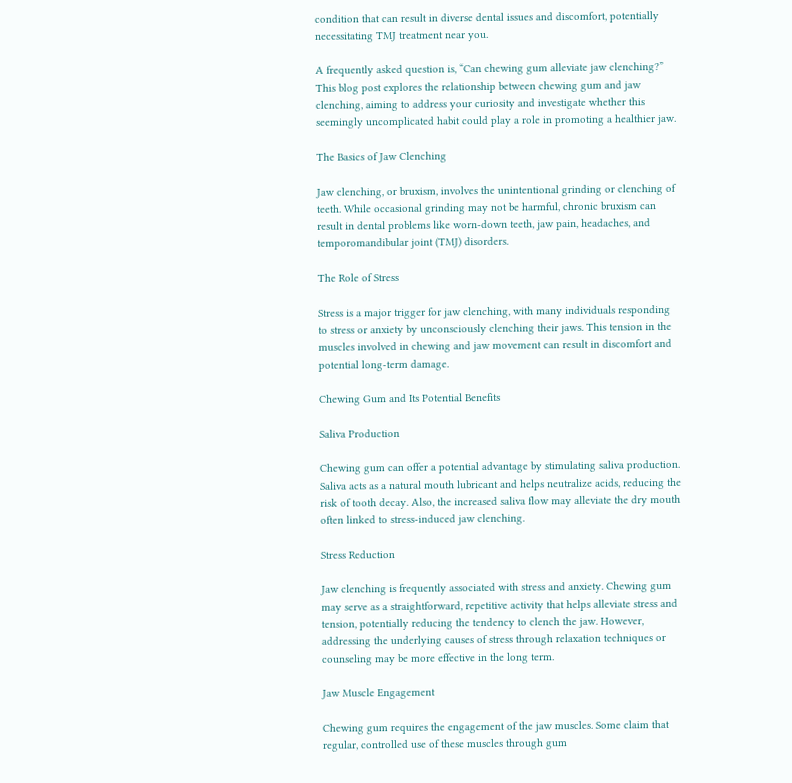condition that can result in diverse dental issues and discomfort, potentially necessitating TMJ treatment near you.

A frequently asked question is, “Can chewing gum alleviate jaw clenching?” This blog post explores the relationship between chewing gum and jaw clenching, aiming to address your curiosity and investigate whether this seemingly uncomplicated habit could play a role in promoting a healthier jaw.

The Basics of Jaw Clenching

Jaw clenching, or bruxism, involves the unintentional grinding or clenching of teeth. While occasional grinding may not be harmful, chronic bruxism can result in dental problems like worn-down teeth, jaw pain, headaches, and temporomandibular joint (TMJ) disorders.

The Role of Stress

Stress is a major trigger for jaw clenching, with many individuals responding to stress or anxiety by unconsciously clenching their jaws. This tension in the muscles involved in chewing and jaw movement can result in discomfort and potential long-term damage.

Chewing Gum and Its Potential Benefits

Saliva Production

Chewing gum can offer a potential advantage by stimulating saliva production. Saliva acts as a natural mouth lubricant and helps neutralize acids, reducing the risk of tooth decay. Also, the increased saliva flow may alleviate the dry mouth often linked to stress-induced jaw clenching.

Stress Reduction

Jaw clenching is frequently associated with stress and anxiety. Chewing gum may serve as a straightforward, repetitive activity that helps alleviate stress and tension, potentially reducing the tendency to clench the jaw. However, addressing the underlying causes of stress through relaxation techniques or counseling may be more effective in the long term.

Jaw Muscle Engagement

Chewing gum requires the engagement of the jaw muscles. Some claim that regular, controlled use of these muscles through gum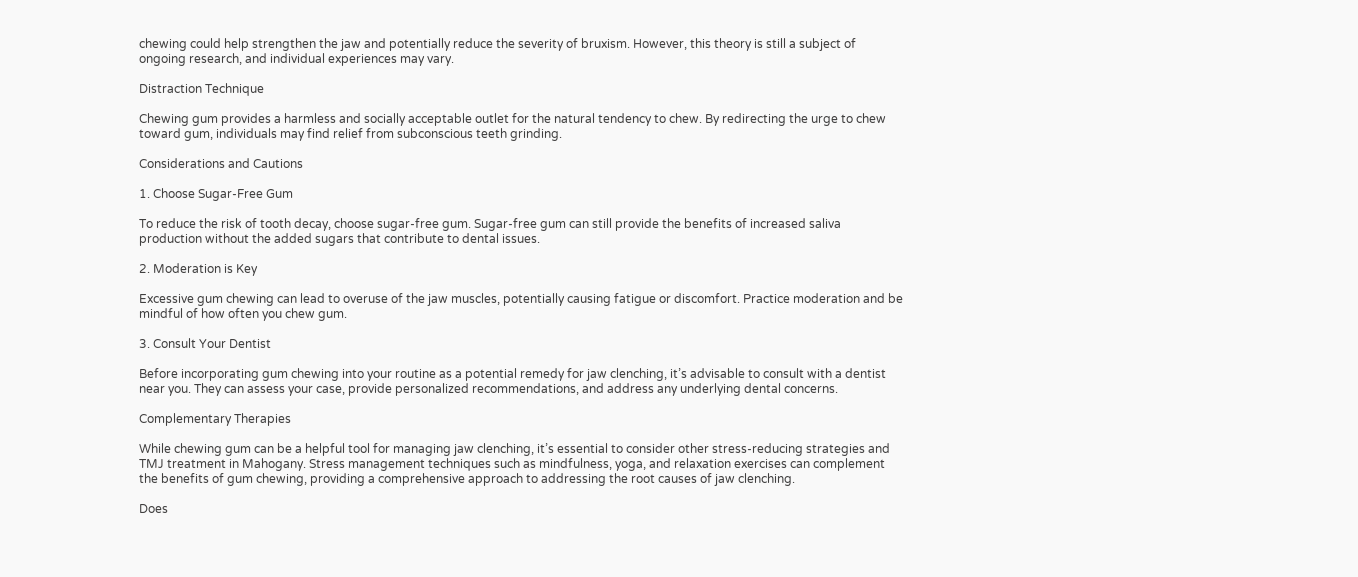chewing could help strengthen the jaw and potentially reduce the severity of bruxism. However, this theory is still a subject of ongoing research, and individual experiences may vary.

Distraction Technique

Chewing gum provides a harmless and socially acceptable outlet for the natural tendency to chew. By redirecting the urge to chew toward gum, individuals may find relief from subconscious teeth grinding.

Considerations and Cautions

1. Choose Sugar-Free Gum

To reduce the risk of tooth decay, choose sugar-free gum. Sugar-free gum can still provide the benefits of increased saliva production without the added sugars that contribute to dental issues.

2. Moderation is Key

Excessive gum chewing can lead to overuse of the jaw muscles, potentially causing fatigue or discomfort. Practice moderation and be mindful of how often you chew gum.

3. Consult Your Dentist

Before incorporating gum chewing into your routine as a potential remedy for jaw clenching, it’s advisable to consult with a dentist near you. They can assess your case, provide personalized recommendations, and address any underlying dental concerns.

Complementary Therapies

While chewing gum can be a helpful tool for managing jaw clenching, it’s essential to consider other stress-reducing strategies and TMJ treatment in Mahogany. Stress management techniques such as mindfulness, yoga, and relaxation exercises can complement the benefits of gum chewing, providing a comprehensive approach to addressing the root causes of jaw clenching.

Does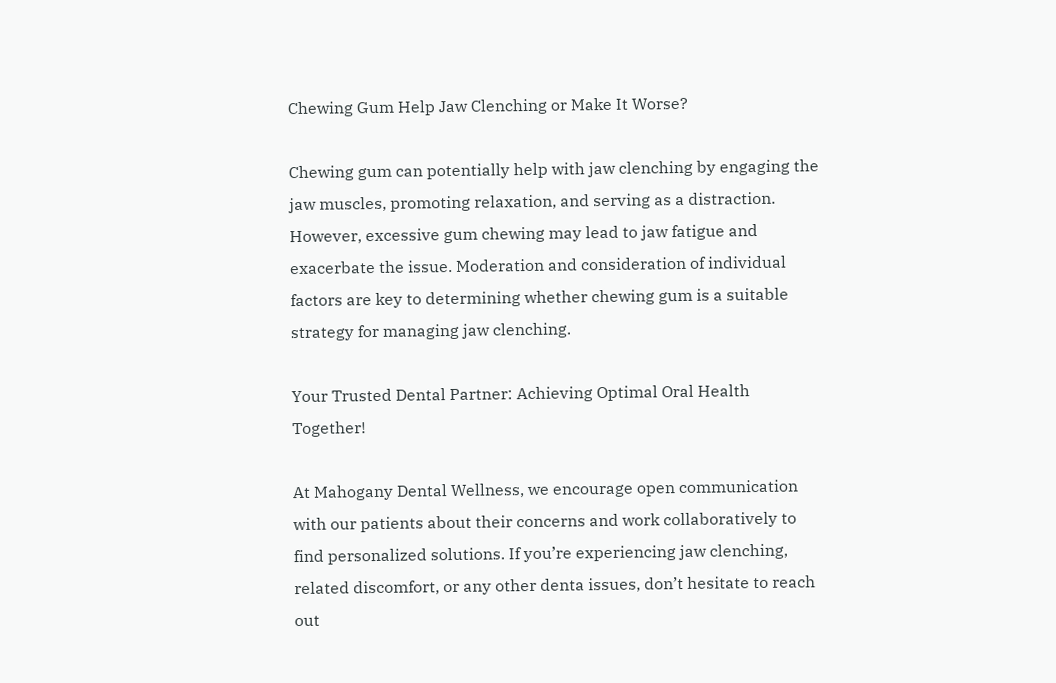Chewing Gum Help Jaw Clenching or Make It Worse?

Chewing gum can potentially help with jaw clenching by engaging the jaw muscles, promoting relaxation, and serving as a distraction. However, excessive gum chewing may lead to jaw fatigue and exacerbate the issue. Moderation and consideration of individual factors are key to determining whether chewing gum is a suitable strategy for managing jaw clenching.

Your Trusted Dental Partner: Achieving Optimal Oral Health Together!

At Mahogany Dental Wellness, we encourage open communication with our patients about their concerns and work collaboratively to find personalized solutions. If you’re experiencing jaw clenching, related discomfort, or any other denta issues, don’t hesitate to reach out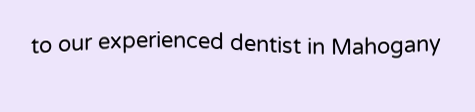to our experienced dentist in Mahogany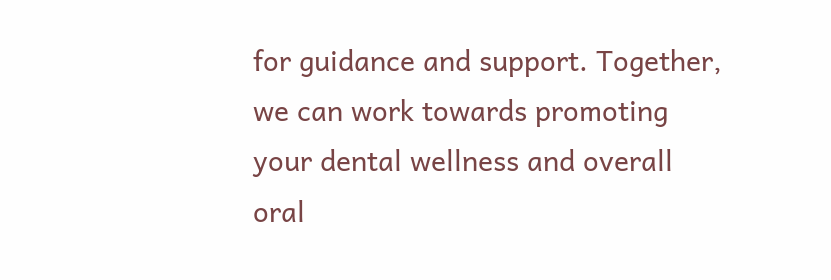for guidance and support. Together, we can work towards promoting your dental wellness and overall oral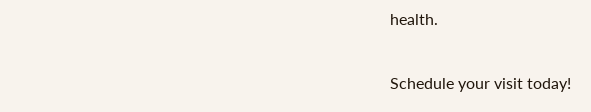health.

Schedule your visit today!